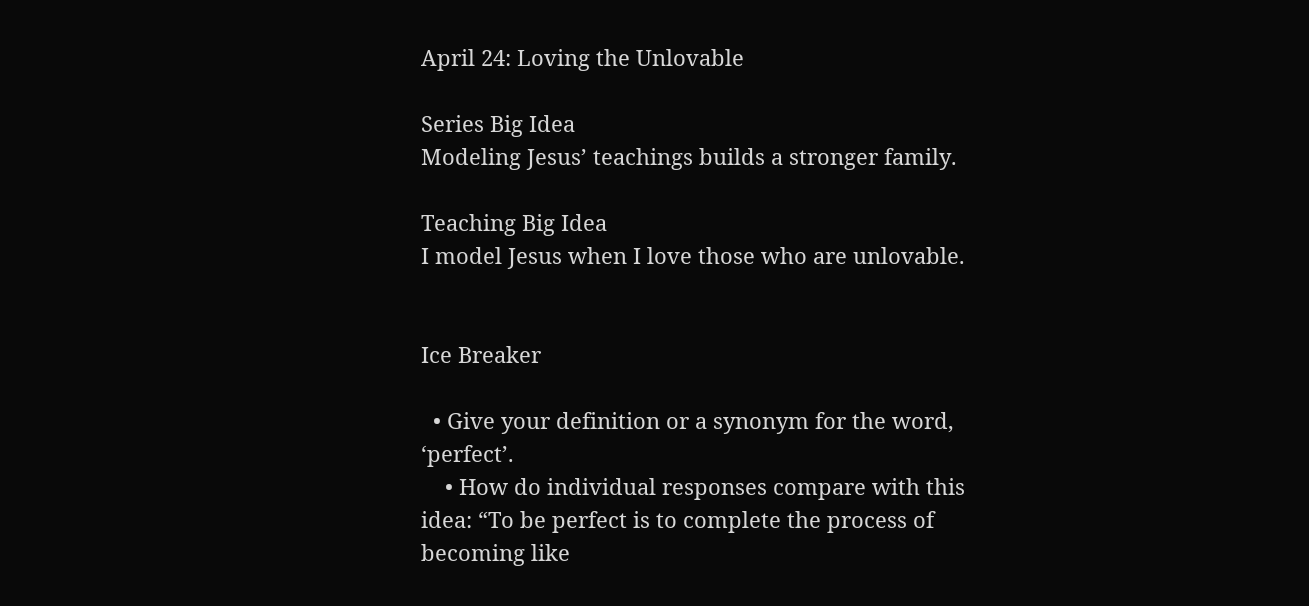April 24: Loving the Unlovable

Series Big Idea
Modeling Jesus’ teachings builds a stronger family.

Teaching Big Idea
I model Jesus when I love those who are unlovable.


Ice Breaker

  • Give your definition or a synonym for the word, ‘perfect’.
    • How do individual responses compare with this idea: “To be perfect is to complete the process of becoming like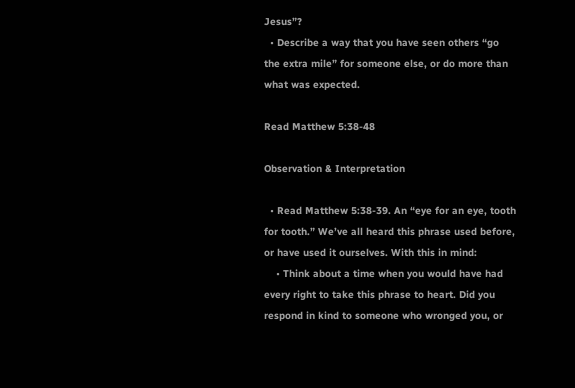Jesus”?
  • Describe a way that you have seen others “go the extra mile” for someone else, or do more than what was expected.

Read Matthew 5:38-48

Observation & Interpretation

  • Read Matthew 5:38-39. An “eye for an eye, tooth for tooth.” We’ve all heard this phrase used before, or have used it ourselves. With this in mind:
    • Think about a time when you would have had every right to take this phrase to heart. Did you respond in kind to someone who wronged you, or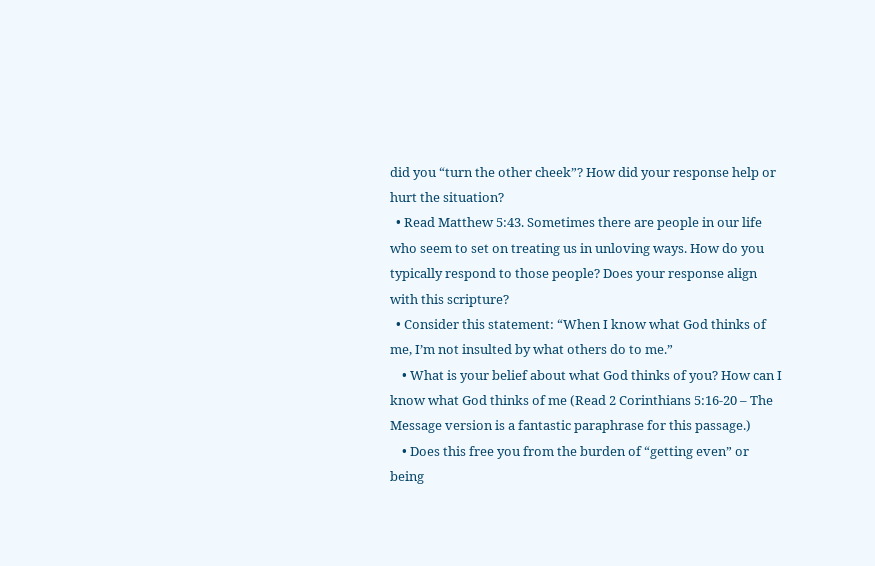did you “turn the other cheek”? How did your response help or hurt the situation?
  • Read Matthew 5:43. Sometimes there are people in our life who seem to set on treating us in unloving ways. How do you typically respond to those people? Does your response align with this scripture?
  • Consider this statement: “When I know what God thinks of me, I’m not insulted by what others do to me.”
    • What is your belief about what God thinks of you? How can I know what God thinks of me (Read 2 Corinthians 5:16-20 – The Message version is a fantastic paraphrase for this passage.)
    • Does this free you from the burden of “getting even” or being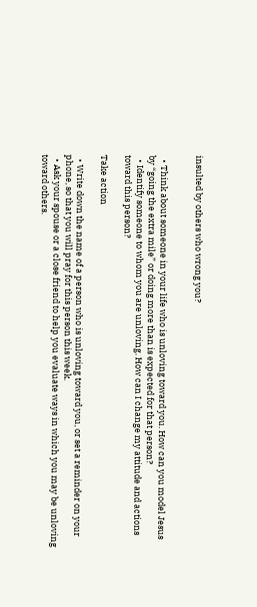insulted by others who wrong you?


  • Think about someone in your life who is unloving toward you. How can you model Jesus by “going the extra mile” or doing more than is expected for that person?
  • Identify someone to whom you are unloving. How can I change my attitude and actions toward this person?

Take action

  • Write down the name of a person who is unloving toward you, or set a reminder on your phone, so that you will pray for this person this week.
  • Ask your spouse or a close friend to help you evaluate ways in which you may be unloving toward others.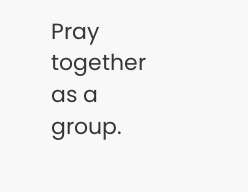Pray together as a group.